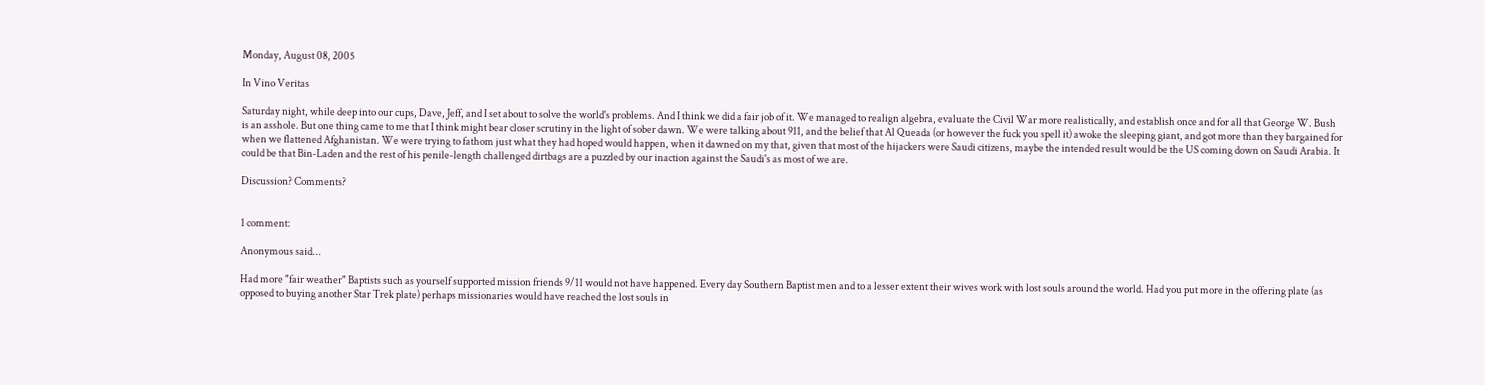Monday, August 08, 2005

In Vino Veritas

Saturday night, while deep into our cups, Dave, Jeff, and I set about to solve the world's problems. And I think we did a fair job of it. We managed to realign algebra, evaluate the Civil War more realistically, and establish once and for all that George W. Bush is an asshole. But one thing came to me that I think might bear closer scrutiny in the light of sober dawn. We were talking about 911, and the belief that Al Queada (or however the fuck you spell it) awoke the sleeping giant, and got more than they bargained for when we flattened Afghanistan. We were trying to fathom just what they had hoped would happen, when it dawned on my that, given that most of the hijackers were Saudi citizens, maybe the intended result would be the US coming down on Saudi Arabia. It could be that Bin-Laden and the rest of his penile-length challenged dirtbags are a puzzled by our inaction against the Saudi's as most of we are.

Discussion? Comments?


1 comment:

Anonymous said...

Had more "fair weather" Baptists such as yourself supported mission friends 9/11 would not have happened. Every day Southern Baptist men and to a lesser extent their wives work with lost souls around the world. Had you put more in the offering plate (as opposed to buying another Star Trek plate) perhaps missionaries would have reached the lost souls in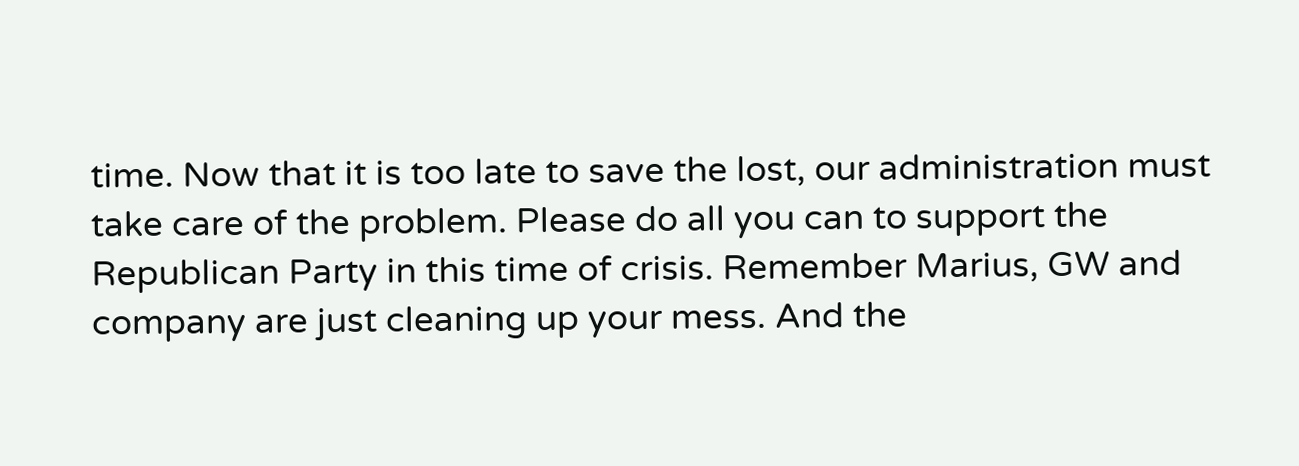time. Now that it is too late to save the lost, our administration must take care of the problem. Please do all you can to support the Republican Party in this time of crisis. Remember Marius, GW and company are just cleaning up your mess. And the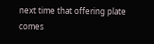next time that offering plate comes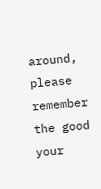around, please remember the good your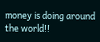money is doing around the world!!